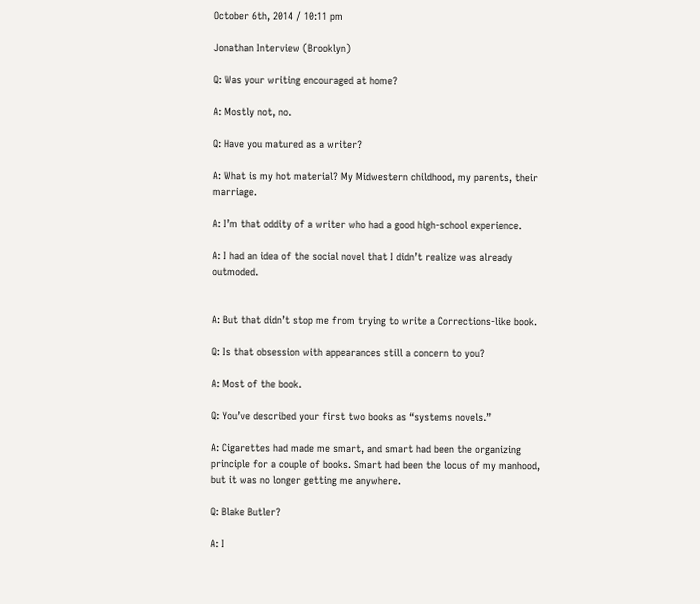October 6th, 2014 / 10:11 pm

Jonathan Interview (Brooklyn)

Q: Was your writing encouraged at home?

A: Mostly not, no.

Q: Have you matured as a writer?

A: What is my hot material? My Midwestern childhood, my parents, their marriage.

A: I’m that oddity of a writer who had a good high-school experience.

A: I had an idea of the social novel that I didn’t realize was already outmoded.


A: But that didn’t stop me from trying to write a Corrections-like book.

Q: Is that obsession with appearances still a concern to you?

A: Most of the book.

Q: You’ve described your first two books as “systems novels.”

A: Cigarettes had made me smart, and smart had been the organizing principle for a couple of books. Smart had been the locus of my manhood, but it was no longer getting me anywhere.

Q: Blake Butler?

A: I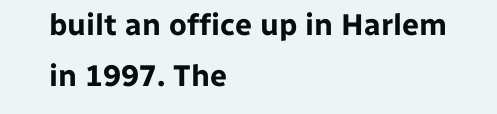built an office up in Harlem in 1997. The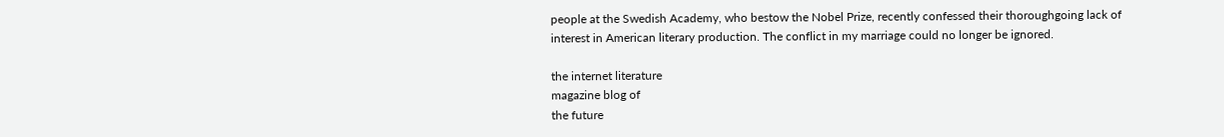people at the Swedish Academy, who bestow the Nobel Prize, recently confessed their thoroughgoing lack of interest in American literary production. The conflict in my marriage could no longer be ignored.

the internet literature
magazine blog of
the future